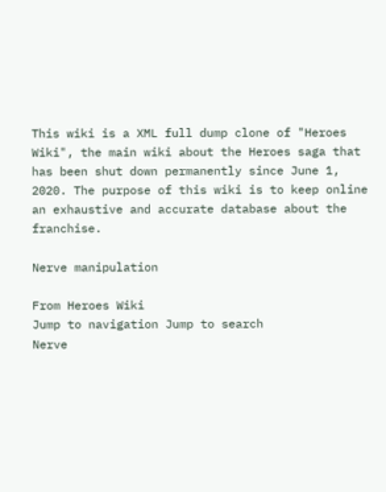This wiki is a XML full dump clone of "Heroes Wiki", the main wiki about the Heroes saga that has been shut down permanently since June 1, 2020. The purpose of this wiki is to keep online an exhaustive and accurate database about the franchise.

Nerve manipulation

From Heroes Wiki
Jump to navigation Jump to search
Nerve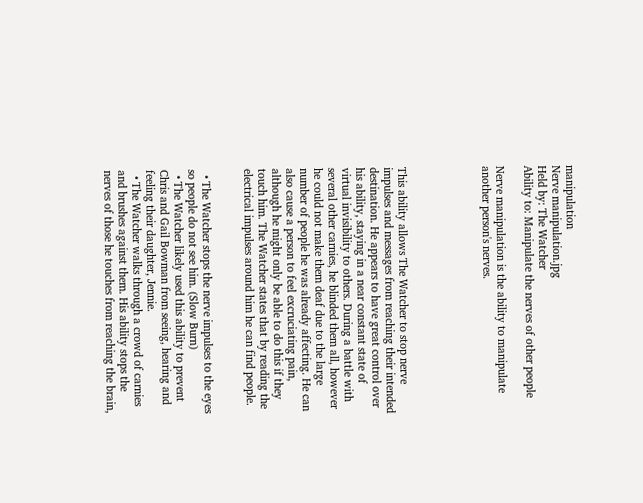manipulation
Nerve manipulation.jpg
Held by: The Watcher
Ability to: Manipulate the nerves of other people

Nerve manipulation is the ability to manipulate another person's nerves.





This ability allows The Watcher to stop nerve impulses and messages from reaching their intended destination. He appears to have great control over his ability, staying in a near constant state of virtual invisibility to others. During a battle with several other carnies, he blinded them all, however he could not make them deaf due to the large number of people he was already affecting. He can also cause a person to feel excruciating pain, although he might only be able to do this if they touch him. The Watcher states that by reading the electrical impulses around him he can find people.


  • The Watcher stops the nerve impulses to the eyes so people do not see him. (Slow Burn)
  • The Watcher likely used this ability to prevent Chris and Gail Bowman from seeing, hearing and feeling their daughter, Jennie.
  • The Watcher walks through a crowd of carnies and brushes against them. His ability stops the nerves of those he touches from reaching the brain,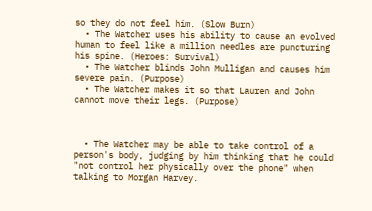so they do not feel him. (Slow Burn)
  • The Watcher uses his ability to cause an evolved human to feel like a million needles are puncturing his spine. (Heroes: Survival)
  • The Watcher blinds John Mulligan and causes him severe pain. (Purpose)
  • The Watcher makes it so that Lauren and John cannot move their legs. (Purpose)



  • The Watcher may be able to take control of a person's body, judging by him thinking that he could "not control her physically over the phone" when talking to Morgan Harvey.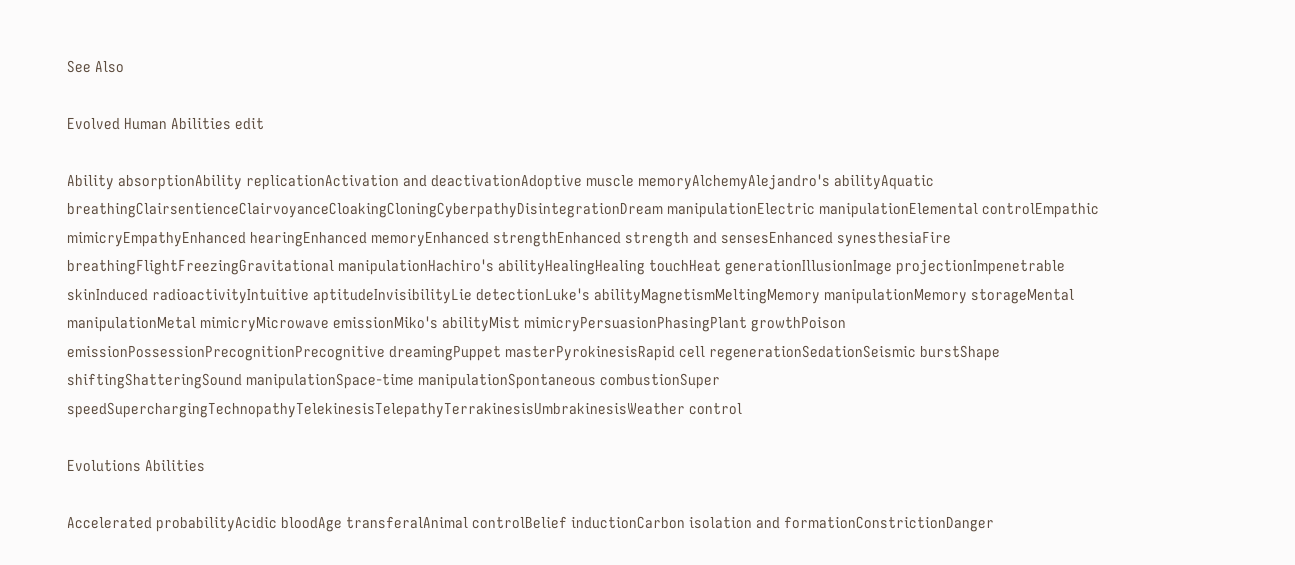See Also

Evolved Human Abilities edit

Ability absorptionAbility replicationActivation and deactivationAdoptive muscle memoryAlchemyAlejandro's abilityAquatic breathingClairsentienceClairvoyanceCloakingCloningCyberpathyDisintegrationDream manipulationElectric manipulationElemental controlEmpathic mimicryEmpathyEnhanced hearingEnhanced memoryEnhanced strengthEnhanced strength and sensesEnhanced synesthesiaFire breathingFlightFreezingGravitational manipulationHachiro's abilityHealingHealing touchHeat generationIllusionImage projectionImpenetrable skinInduced radioactivityIntuitive aptitudeInvisibilityLie detectionLuke's abilityMagnetismMeltingMemory manipulationMemory storageMental manipulationMetal mimicryMicrowave emissionMiko's abilityMist mimicryPersuasionPhasingPlant growthPoison emissionPossessionPrecognitionPrecognitive dreamingPuppet masterPyrokinesisRapid cell regenerationSedationSeismic burstShape shiftingShatteringSound manipulationSpace-time manipulationSpontaneous combustionSuper speedSuperchargingTechnopathyTelekinesisTelepathyTerrakinesisUmbrakinesisWeather control

Evolutions Abilities

Accelerated probabilityAcidic bloodAge transferalAnimal controlBelief inductionCarbon isolation and formationConstrictionDanger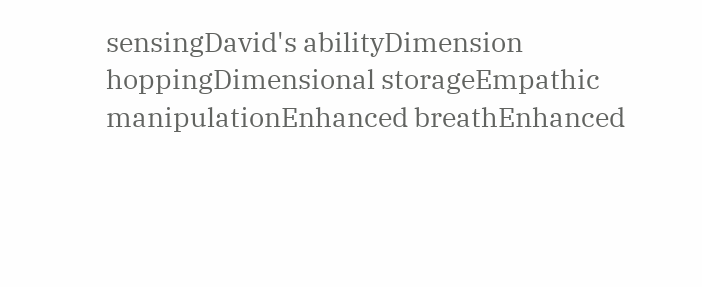sensingDavid's abilityDimension hoppingDimensional storageEmpathic manipulationEnhanced breathEnhanced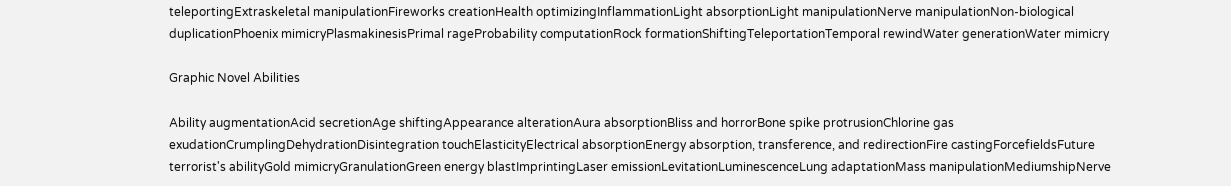teleportingExtraskeletal manipulationFireworks creationHealth optimizingInflammationLight absorptionLight manipulationNerve manipulationNon-biological duplicationPhoenix mimicryPlasmakinesisPrimal rageProbability computationRock formationShiftingTeleportationTemporal rewindWater generationWater mimicry

Graphic Novel Abilities

Ability augmentationAcid secretionAge shiftingAppearance alterationAura absorptionBliss and horrorBone spike protrusionChlorine gas exudationCrumplingDehydrationDisintegration touchElasticityElectrical absorptionEnergy absorption, transference, and redirectionFire castingForcefieldsFuture terrorist's abilityGold mimicryGranulationGreen energy blastImprintingLaser emissionLevitationLuminescenceLung adaptationMass manipulationMediumshipNerve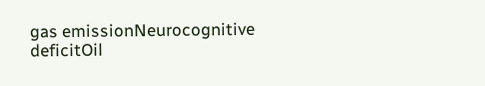gas emissionNeurocognitive deficitOil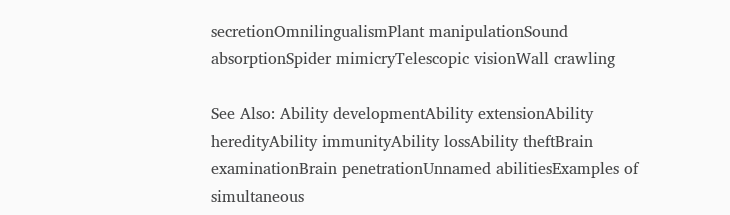secretionOmnilingualismPlant manipulationSound absorptionSpider mimicryTelescopic visionWall crawling

See Also: Ability developmentAbility extensionAbility heredityAbility immunityAbility lossAbility theftBrain examinationBrain penetrationUnnamed abilitiesExamples of simultaneous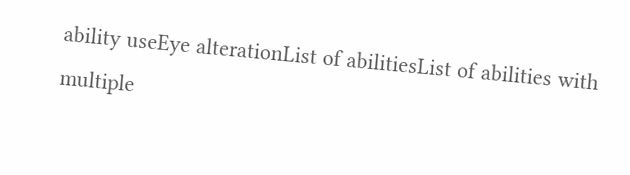ability useEye alterationList of abilitiesList of abilities with multiple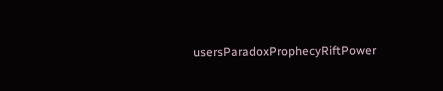usersParadoxProphecyRiftPower